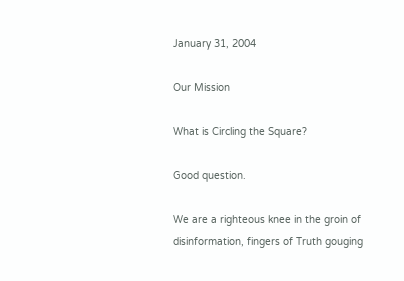January 31, 2004

Our Mission

What is Circling the Square?

Good question.

We are a righteous knee in the groin of disinformation, fingers of Truth gouging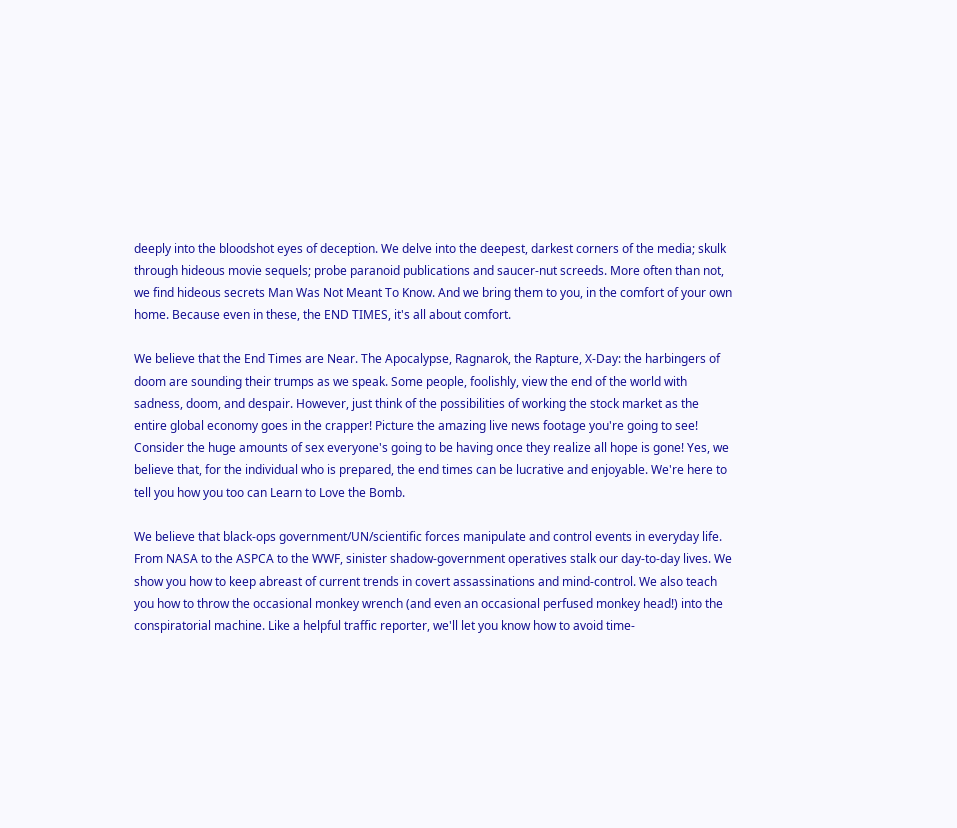deeply into the bloodshot eyes of deception. We delve into the deepest, darkest corners of the media; skulk through hideous movie sequels; probe paranoid publications and saucer-nut screeds. More often than not, we find hideous secrets Man Was Not Meant To Know. And we bring them to you, in the comfort of your own home. Because even in these, the END TIMES, it's all about comfort.

We believe that the End Times are Near. The Apocalypse, Ragnarok, the Rapture, X-Day: the harbingers of doom are sounding their trumps as we speak. Some people, foolishly, view the end of the world with sadness, doom, and despair. However, just think of the possibilities of working the stock market as the entire global economy goes in the crapper! Picture the amazing live news footage you're going to see! Consider the huge amounts of sex everyone's going to be having once they realize all hope is gone! Yes, we believe that, for the individual who is prepared, the end times can be lucrative and enjoyable. We're here to tell you how you too can Learn to Love the Bomb.

We believe that black-ops government/UN/scientific forces manipulate and control events in everyday life. From NASA to the ASPCA to the WWF, sinister shadow-government operatives stalk our day-to-day lives. We show you how to keep abreast of current trends in covert assassinations and mind-control. We also teach you how to throw the occasional monkey wrench (and even an occasional perfused monkey head!) into the conspiratorial machine. Like a helpful traffic reporter, we'll let you know how to avoid time-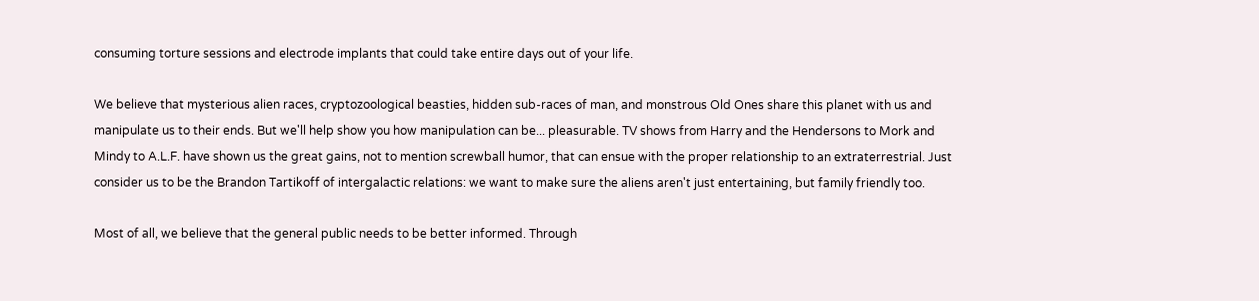consuming torture sessions and electrode implants that could take entire days out of your life.

We believe that mysterious alien races, cryptozoological beasties, hidden sub-races of man, and monstrous Old Ones share this planet with us and manipulate us to their ends. But we'll help show you how manipulation can be... pleasurable. TV shows from Harry and the Hendersons to Mork and Mindy to A.L.F. have shown us the great gains, not to mention screwball humor, that can ensue with the proper relationship to an extraterrestrial. Just consider us to be the Brandon Tartikoff of intergalactic relations: we want to make sure the aliens aren't just entertaining, but family friendly too.

Most of all, we believe that the general public needs to be better informed. Through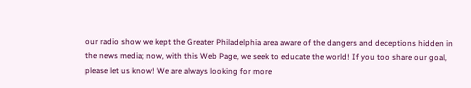our radio show we kept the Greater Philadelphia area aware of the dangers and deceptions hidden in the news media; now, with this Web Page, we seek to educate the world! If you too share our goal, please let us know! We are always looking for more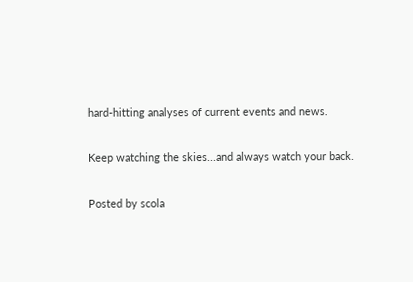hard-hitting analyses of current events and news.

Keep watching the skies...and always watch your back.

Posted by scola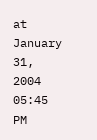at January 31, 2004 05:45 PM